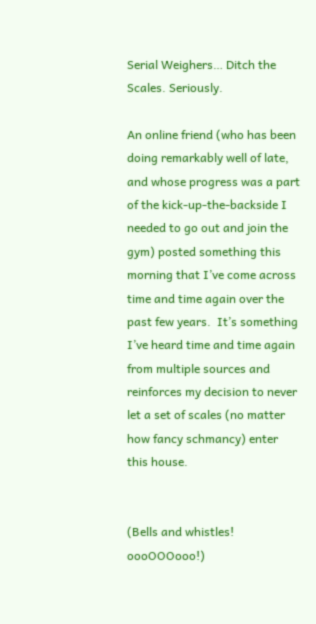Serial Weighers… Ditch the Scales. Seriously.

An online friend (who has been doing remarkably well of late, and whose progress was a part of the kick-up-the-backside I needed to go out and join the gym) posted something this morning that I’ve come across time and time again over the past few years.  It’s something I’ve heard time and time again from multiple sources and reinforces my decision to never let a set of scales (no matter how fancy schmancy) enter this house.


(Bells and whistles!  oooOOOooo!)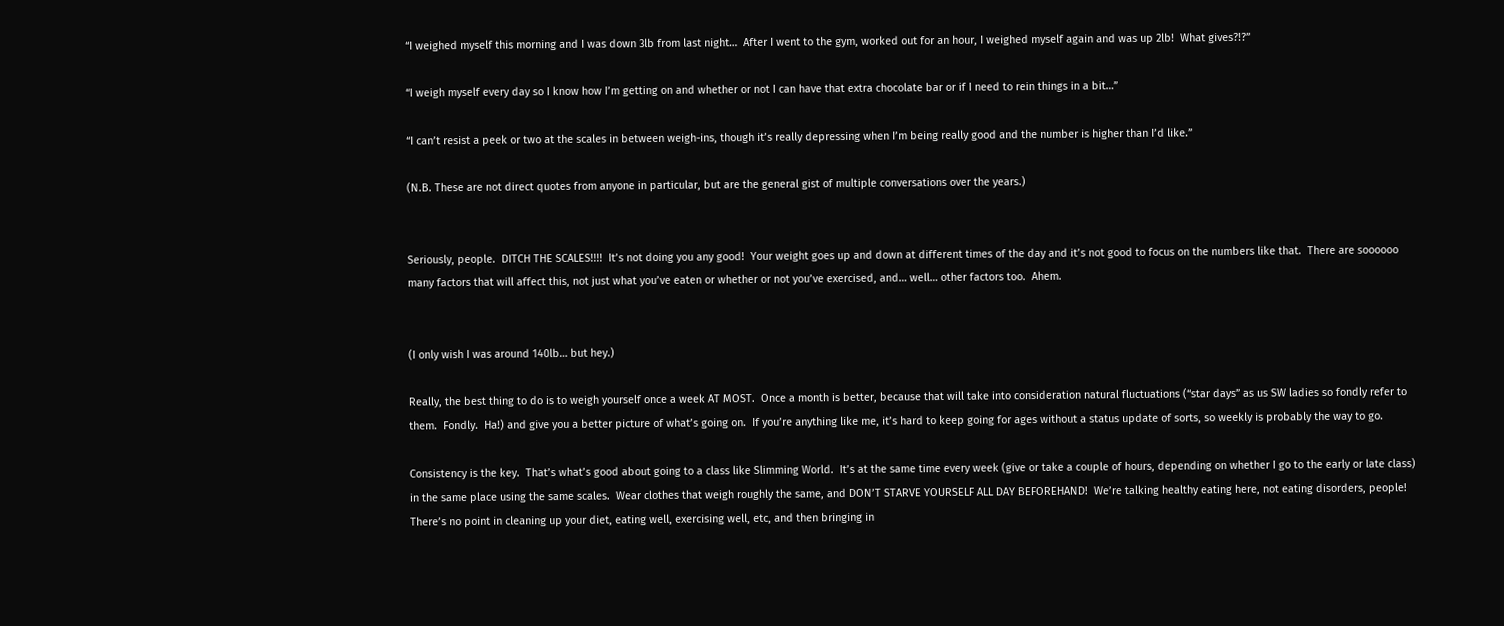“I weighed myself this morning and I was down 3lb from last night…  After I went to the gym, worked out for an hour, I weighed myself again and was up 2lb!  What gives?!?”

“I weigh myself every day so I know how I’m getting on and whether or not I can have that extra chocolate bar or if I need to rein things in a bit…”

“I can’t resist a peek or two at the scales in between weigh-ins, though it’s really depressing when I’m being really good and the number is higher than I’d like.”

(N.B. These are not direct quotes from anyone in particular, but are the general gist of multiple conversations over the years.)


Seriously, people.  DITCH THE SCALES!!!!  It’s not doing you any good!  Your weight goes up and down at different times of the day and it’s not good to focus on the numbers like that.  There are soooooo many factors that will affect this, not just what you’ve eaten or whether or not you’ve exercised, and… well… other factors too.  Ahem.


(I only wish I was around 140lb… but hey.)

Really, the best thing to do is to weigh yourself once a week AT MOST.  Once a month is better, because that will take into consideration natural fluctuations (“star days” as us SW ladies so fondly refer to them.  Fondly.  Ha!) and give you a better picture of what’s going on.  If you’re anything like me, it’s hard to keep going for ages without a status update of sorts, so weekly is probably the way to go.

Consistency is the key.  That’s what’s good about going to a class like Slimming World.  It’s at the same time every week (give or take a couple of hours, depending on whether I go to the early or late class) in the same place using the same scales.  Wear clothes that weigh roughly the same, and DON’T STARVE YOURSELF ALL DAY BEFOREHAND!  We’re talking healthy eating here, not eating disorders, people!  There’s no point in cleaning up your diet, eating well, exercising well, etc, and then bringing in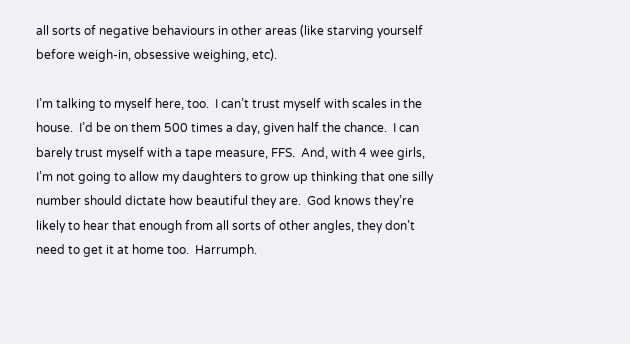all sorts of negative behaviours in other areas (like starving yourself before weigh-in, obsessive weighing, etc).

I’m talking to myself here, too.  I can’t trust myself with scales in the house.  I’d be on them 500 times a day, given half the chance.  I can barely trust myself with a tape measure, FFS.  And, with 4 wee girls, I’m not going to allow my daughters to grow up thinking that one silly number should dictate how beautiful they are.  God knows they’re likely to hear that enough from all sorts of other angles, they don’t need to get it at home too.  Harrumph.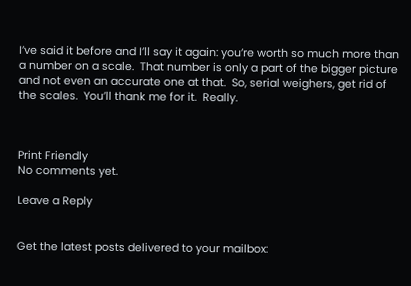I’ve said it before and I’ll say it again: you’re worth so much more than a number on a scale.  That number is only a part of the bigger picture and not even an accurate one at that.  So, serial weighers, get rid of the scales.  You’ll thank me for it.  Really.



Print Friendly
No comments yet.

Leave a Reply


Get the latest posts delivered to your mailbox: